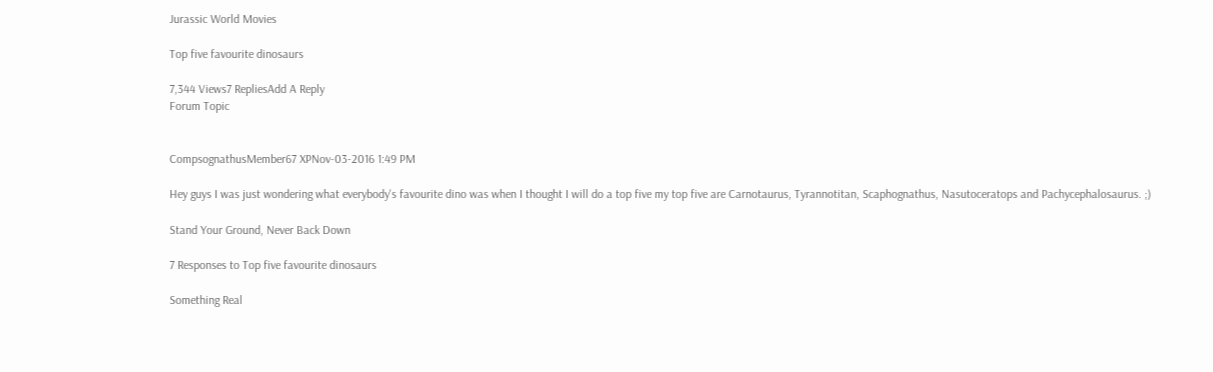Jurassic World Movies

Top five favourite dinosaurs

7,344 Views7 RepliesAdd A Reply
Forum Topic


CompsognathusMember67 XPNov-03-2016 1:49 PM

Hey guys I was just wondering what everybody's favourite dino was when I thought I will do a top five my top five are Carnotaurus, Tyrannotitan, Scaphognathus, Nasutoceratops and Pachycephalosaurus. ;)

Stand Your Ground, Never Back Down

7 Responses to Top five favourite dinosaurs

Something Real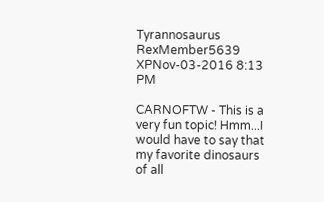Tyrannosaurus RexMember5639 XPNov-03-2016 8:13 PM

CARNOFTW - This is a very fun topic! Hmm...I would have to say that my favorite dinosaurs of all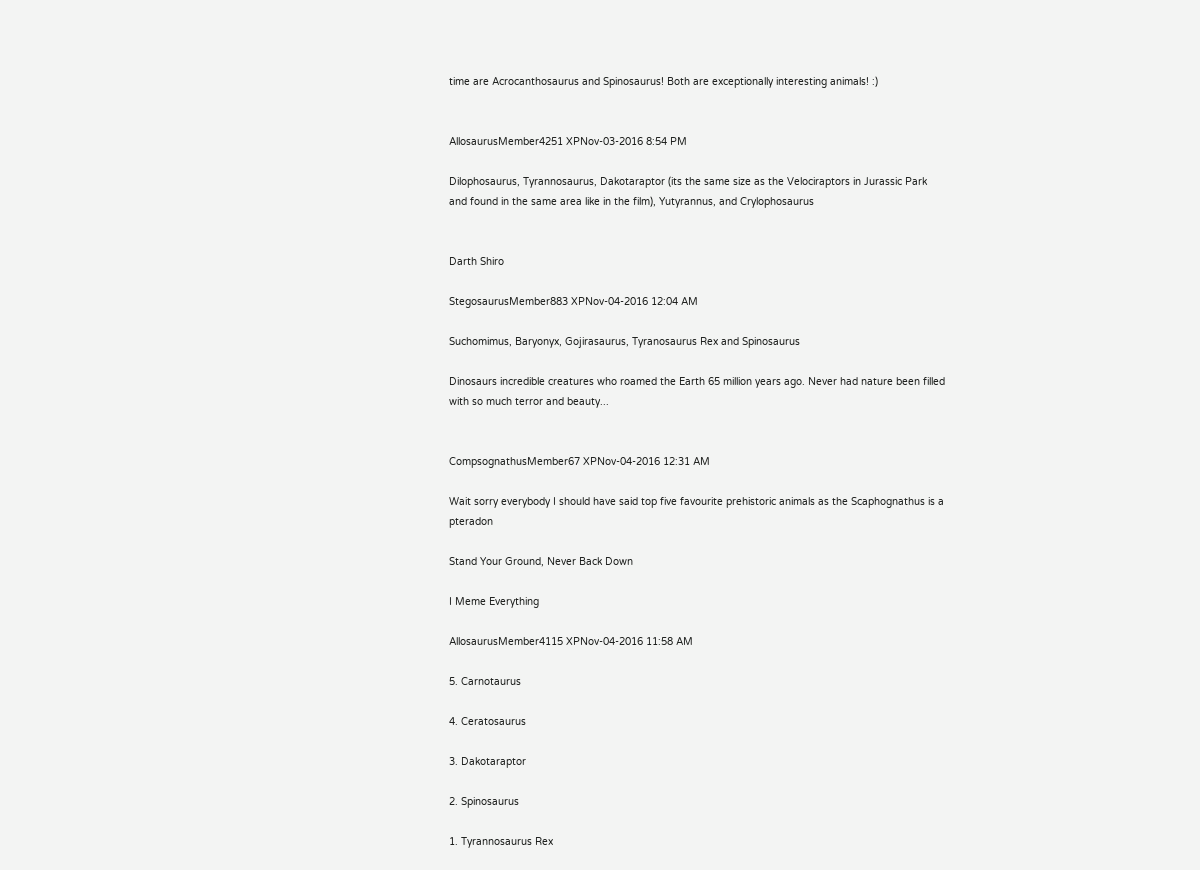time are Acrocanthosaurus and Spinosaurus! Both are exceptionally interesting animals! :)


AllosaurusMember4251 XPNov-03-2016 8:54 PM

Dilophosaurus, Tyrannosaurus, Dakotaraptor (its the same size as the Velociraptors in Jurassic Park and found in the same area like in the film), Yutyrannus, and Crylophosaurus


Darth Shiro

StegosaurusMember883 XPNov-04-2016 12:04 AM

Suchomimus, Baryonyx, Gojirasaurus, Tyranosaurus Rex and Spinosaurus

Dinosaurs incredible creatures who roamed the Earth 65 million years ago. Never had nature been filled with so much terror and beauty...


CompsognathusMember67 XPNov-04-2016 12:31 AM

Wait sorry everybody I should have said top five favourite prehistoric animals as the Scaphognathus is a pteradon

Stand Your Ground, Never Back Down

I Meme Everything

AllosaurusMember4115 XPNov-04-2016 11:58 AM

5. Carnotaurus

4. Ceratosaurus

3. Dakotaraptor

2. Spinosaurus

1. Tyrannosaurus Rex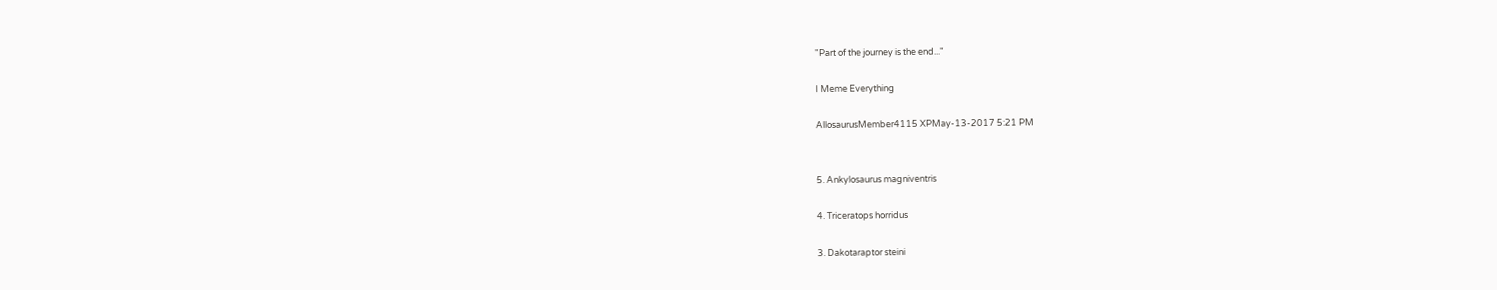"Part of the journey is the end..."

I Meme Everything

AllosaurusMember4115 XPMay-13-2017 5:21 PM


5. Ankylosaurus magniventris

4. Triceratops horridus

3. Dakotaraptor steini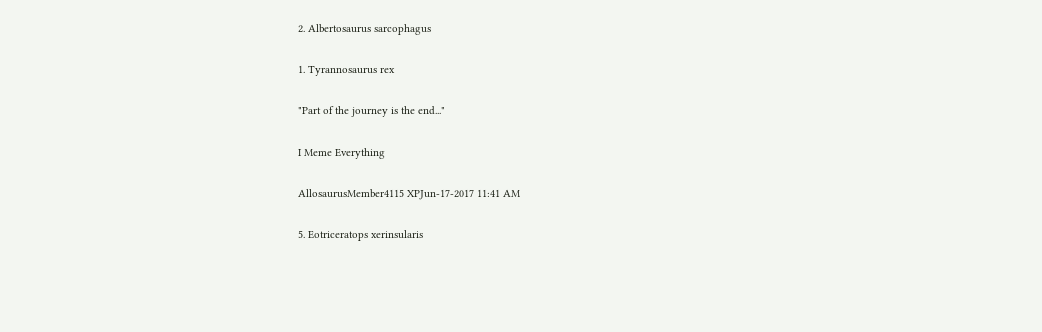2. Albertosaurus sarcophagus

1. Tyrannosaurus rex

"Part of the journey is the end..."

I Meme Everything

AllosaurusMember4115 XPJun-17-2017 11:41 AM

5. Eotriceratops xerinsularis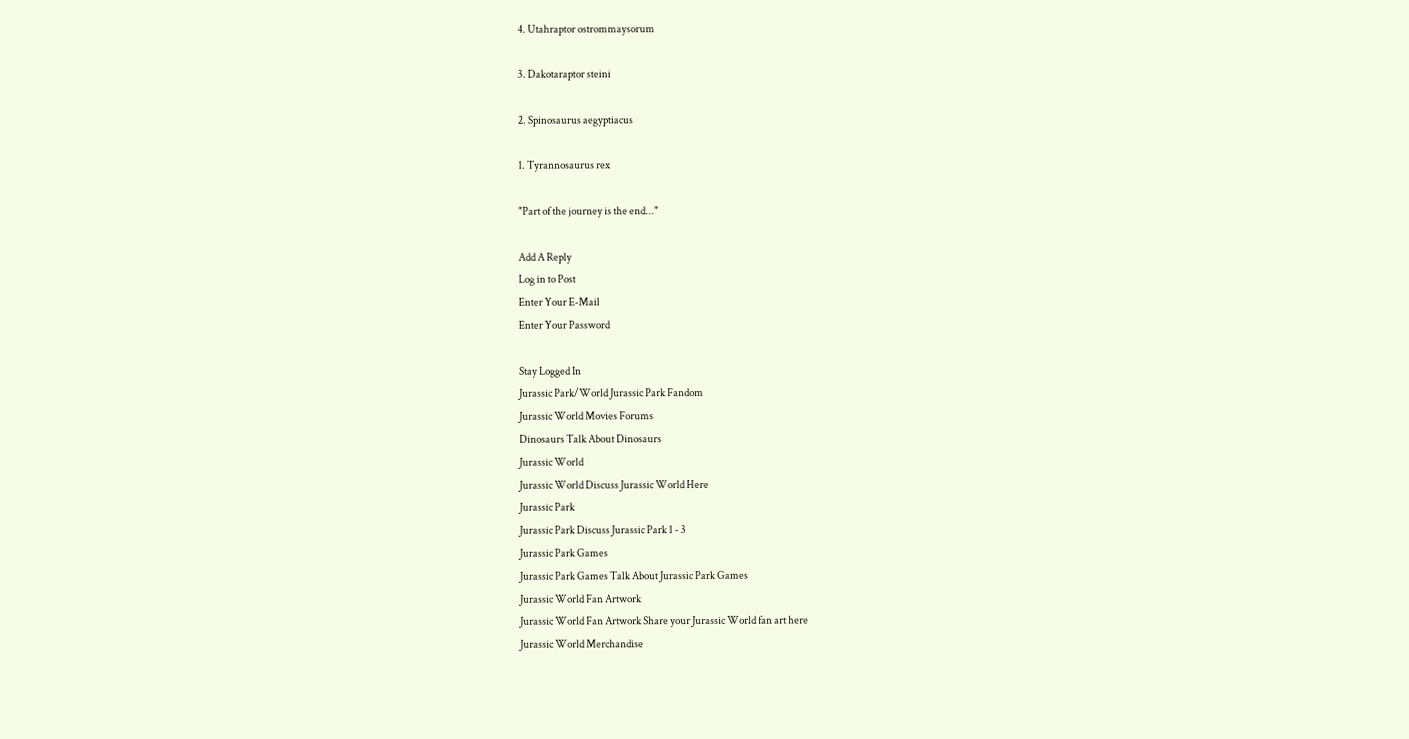4. Utahraptor ostrommaysorum

3. Dakotaraptor steini

2. Spinosaurus aegyptiacus

1. Tyrannosaurus rex

"Part of the journey is the end..."

Add A Reply
Log in to Post
Enter Your E-Mail
Enter Your Password

Stay Logged In
Jurassic Park/World Jurassic Park Fandom
Jurassic World Movies Forums
Dinosaurs Talk About Dinosaurs
Jurassic World
Jurassic World Discuss Jurassic World Here
Jurassic Park
Jurassic Park Discuss Jurassic Park 1 - 3
Jurassic Park Games
Jurassic Park Games Talk About Jurassic Park Games
Jurassic World Fan Artwork
Jurassic World Fan Artwork Share your Jurassic World fan art here
Jurassic World Merchandise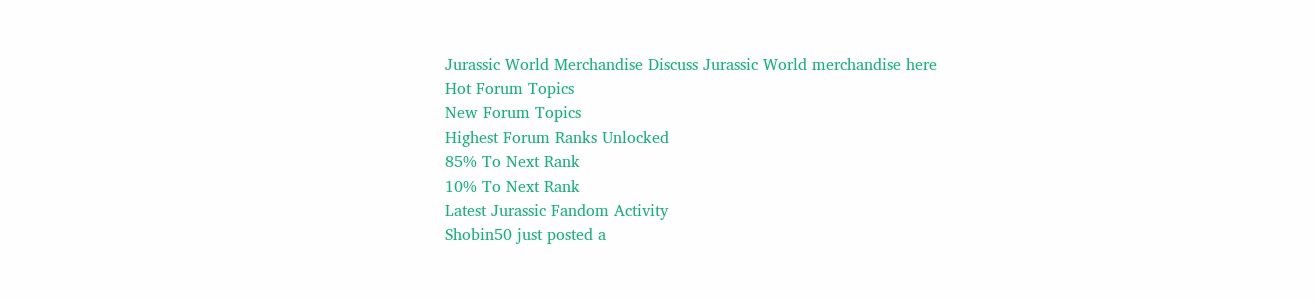Jurassic World Merchandise Discuss Jurassic World merchandise here
Hot Forum Topics
New Forum Topics
Highest Forum Ranks Unlocked
85% To Next Rank
10% To Next Rank
Latest Jurassic Fandom Activity
Shobin50 just posted a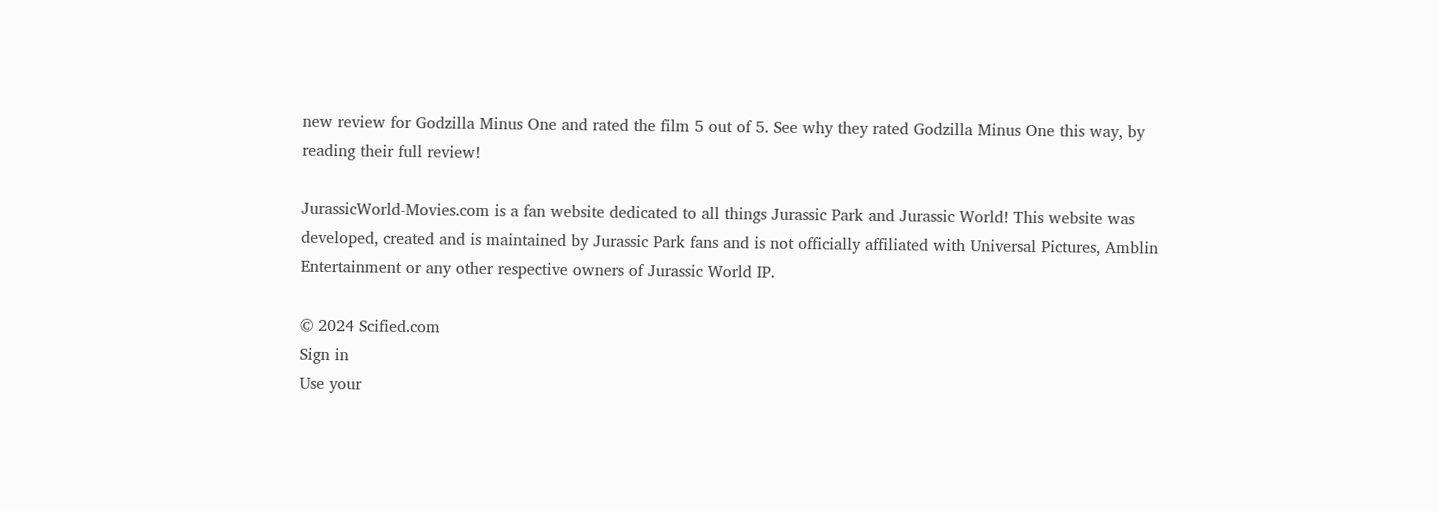new review for Godzilla Minus One and rated the film 5 out of 5. See why they rated Godzilla Minus One this way, by reading their full review!

JurassicWorld-Movies.com is a fan website dedicated to all things Jurassic Park and Jurassic World! This website was developed, created and is maintained by Jurassic Park fans and is not officially affiliated with Universal Pictures, Amblin Entertainment or any other respective owners of Jurassic World IP.

© 2024 Scified.com
Sign in
Use your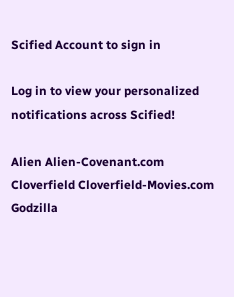Scified Account to sign in

Log in to view your personalized notifications across Scified!

Alien Alien-Covenant.com
Cloverfield Cloverfield-Movies.com
Godzilla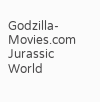Godzilla-Movies.com
Jurassic World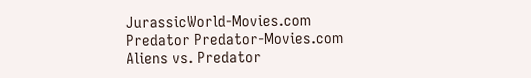JurassicWorld-Movies.com
Predator Predator-Movies.com
Aliens vs. Predator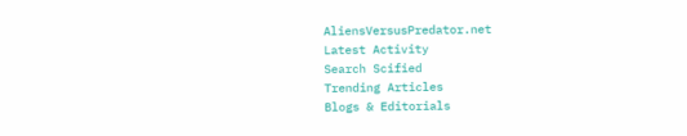AliensVersusPredator.net
Latest Activity
Search Scified
Trending Articles
Blogs & Editorials